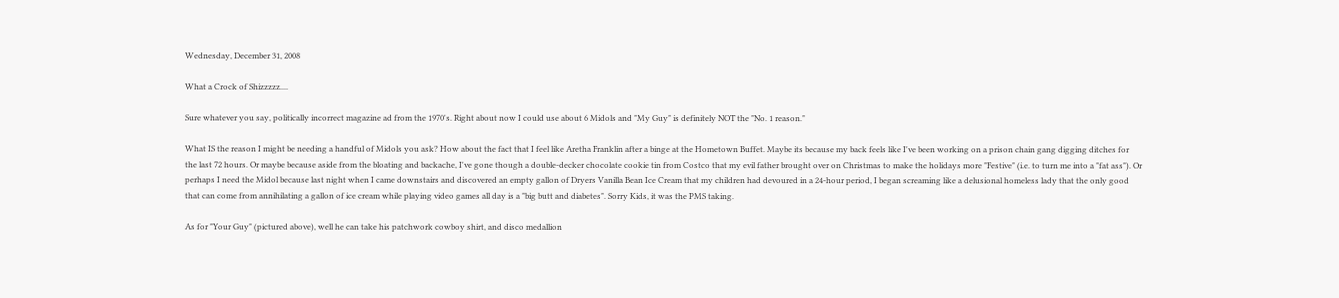Wednesday, December 31, 2008

What a Crock of Shizzzzz....

Sure whatever you say, politically incorrect magazine ad from the 1970's. Right about now I could use about 6 Midols and "My Guy" is definitely NOT the "No. 1 reason."

What IS the reason I might be needing a handful of Midols you ask? How about the fact that I feel like Aretha Franklin after a binge at the Hometown Buffet. Maybe its because my back feels like I've been working on a prison chain gang digging ditches for the last 72 hours. Or maybe because aside from the bloating and backache, I've gone though a double-decker chocolate cookie tin from Costco that my evil father brought over on Christmas to make the holidays more "Festive" (i.e. to turn me into a "fat ass"). Or perhaps I need the Midol because last night when I came downstairs and discovered an empty gallon of Dryers Vanilla Bean Ice Cream that my children had devoured in a 24-hour period, I began screaming like a delusional homeless lady that the only good that can come from annihilating a gallon of ice cream while playing video games all day is a "big butt and diabetes". Sorry Kids, it was the PMS taking.

As for "Your Guy" (pictured above), well he can take his patchwork cowboy shirt, and disco medallion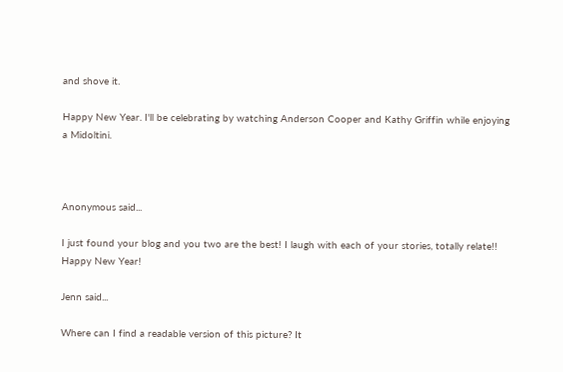and shove it.

Happy New Year. I'll be celebrating by watching Anderson Cooper and Kathy Griffin while enjoying a Midoltini.



Anonymous said...

I just found your blog and you two are the best! I laugh with each of your stories, totally relate!! Happy New Year!

Jenn said...

Where can I find a readable version of this picture? It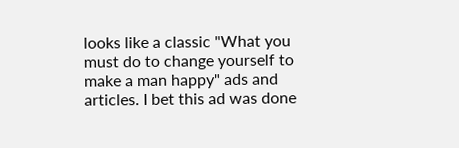looks like a classic "What you must do to change yourself to make a man happy" ads and articles. I bet this ad was done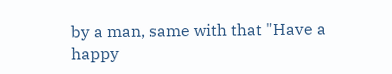by a man, same with that "Have a happy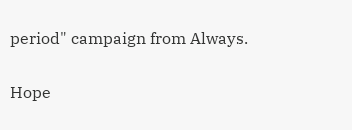period" campaign from Always.

Hope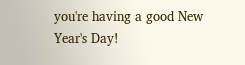you're having a good New Year's Day!